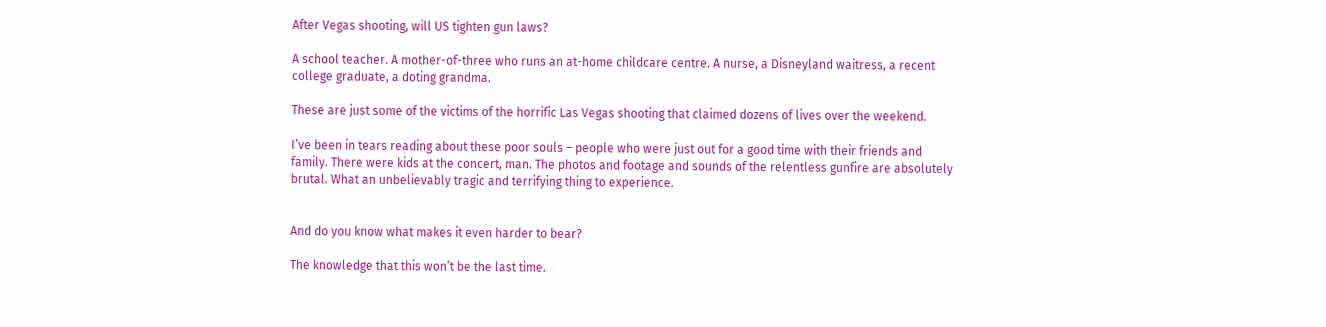After Vegas shooting, will US tighten gun laws?

A school teacher. A mother-of-three who runs an at-home childcare centre. A nurse, a Disneyland waitress, a recent college graduate, a doting grandma.

These are just some of the victims of the horrific Las Vegas shooting that claimed dozens of lives over the weekend.

I’ve been in tears reading about these poor souls – people who were just out for a good time with their friends and family. There were kids at the concert, man. The photos and footage and sounds of the relentless gunfire are absolutely brutal. What an unbelievably tragic and terrifying thing to experience.


And do you know what makes it even harder to bear?

The knowledge that this won’t be the last time.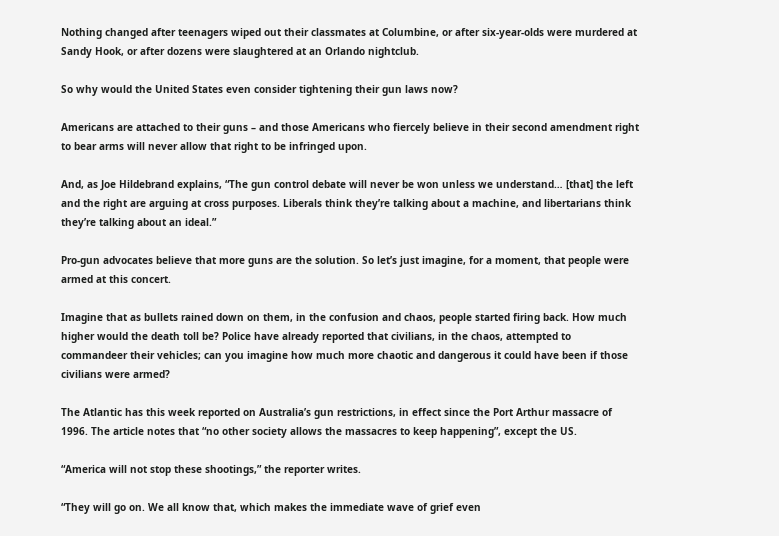Nothing changed after teenagers wiped out their classmates at Columbine, or after six-year-olds were murdered at Sandy Hook, or after dozens were slaughtered at an Orlando nightclub.

So why would the United States even consider tightening their gun laws now?

Americans are attached to their guns – and those Americans who fiercely believe in their second amendment right to bear arms will never allow that right to be infringed upon.

And, as Joe Hildebrand explains, “The gun control debate will never be won unless we understand… [that] the left and the right are arguing at cross purposes. Liberals think they’re talking about a machine, and libertarians think they’re talking about an ideal.”

Pro-gun advocates believe that more guns are the solution. So let’s just imagine, for a moment, that people were armed at this concert.

Imagine that as bullets rained down on them, in the confusion and chaos, people started firing back. How much higher would the death toll be? Police have already reported that civilians, in the chaos, attempted to commandeer their vehicles; can you imagine how much more chaotic and dangerous it could have been if those civilians were armed?

The Atlantic has this week reported on Australia’s gun restrictions, in effect since the Port Arthur massacre of 1996. The article notes that “no other society allows the massacres to keep happening”, except the US.

“America will not stop these shootings,” the reporter writes.

“They will go on. We all know that, which makes the immediate wave of grief even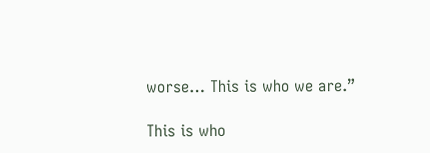worse… This is who we are.”

This is who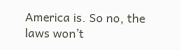America is. So no, the laws won’t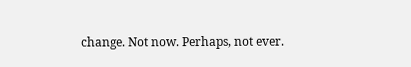change. Not now. Perhaps, not ever.